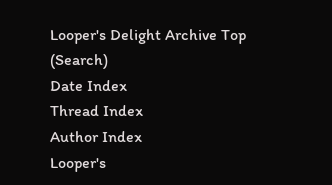Looper's Delight Archive Top (Search)
Date Index
Thread Index
Author Index
Looper's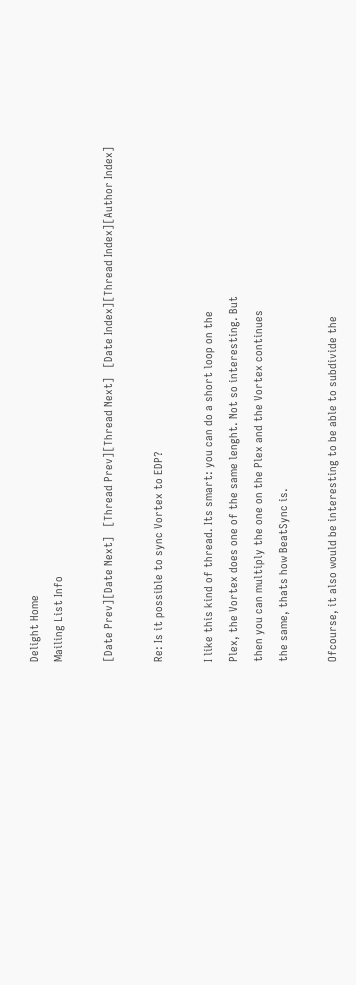Delight Home
Mailing List Info

[Date Prev][Date Next]   [Thread Prev][Thread Next]   [Date Index][Thread Index][Author Index]

Re: Is it possible to sync Vortex to EDP?

I like this kind of thread. Its smart: you can do a short loop on the
Plex, the Vortex does one of the same lenght. Not so interesting. But
then you can multiply the one on the Plex and the Vortex continues
the same, thats how BeatSync is.

Ofcourse, it also would be interesting to be able to subdivide the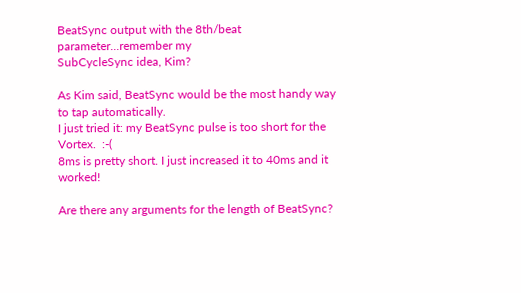BeatSync output with the 8th/beat parameter...remember my
SubCycleSync idea, Kim?

As Kim said, BeatSync would be the most handy way to tap automatically.
I just tried it: my BeatSync pulse is too short for the Vortex.  :-(
8ms is pretty short. I just increased it to 40ms and it worked!

Are there any arguments for the length of BeatSync?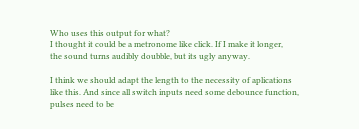Who uses this output for what?
I thought it could be a metronome like click. If I make it longer,
the sound turns audibly doubble, but its ugly anyway.

I think we should adapt the length to the necessity of aplications
like this. And since all switch inputs need some debounce function,
pulses need to be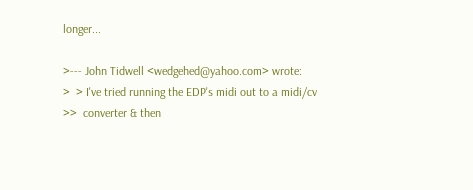longer...

>--- John Tidwell <wedgehed@yahoo.com> wrote:
>  > I've tried running the EDP's midi out to a midi/cv
>>  converter & then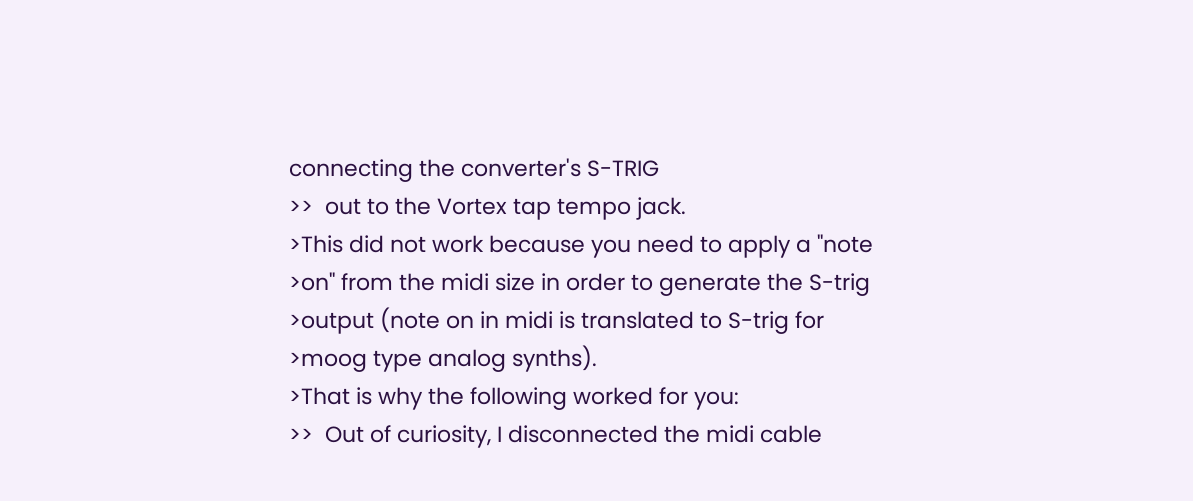connecting the converter's S-TRIG
>>  out to the Vortex tap tempo jack.
>This did not work because you need to apply a "note
>on" from the midi size in order to generate the S-trig
>output (note on in midi is translated to S-trig for
>moog type analog synths).
>That is why the following worked for you:
>>  Out of curiosity, I disconnected the midi cable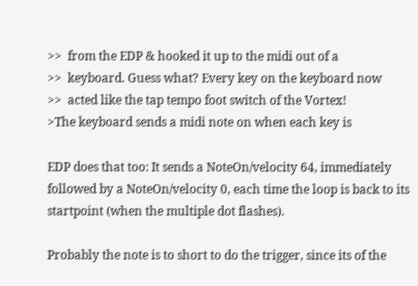>>  from the EDP & hooked it up to the midi out of a
>>  keyboard. Guess what? Every key on the keyboard now
>>  acted like the tap tempo foot switch of the Vortex!
>The keyboard sends a midi note on when each key is

EDP does that too: It sends a NoteOn/velocity 64, immediately
followed by a NoteOn/velocity 0, each time the loop is back to its
startpoint (when the multiple dot flashes).

Probably the note is to short to do the trigger, since its of the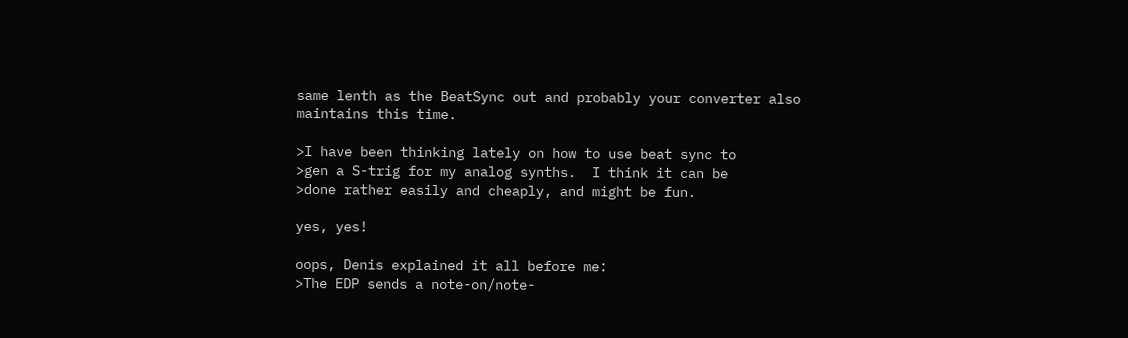same lenth as the BeatSync out and probably your converter also
maintains this time.

>I have been thinking lately on how to use beat sync to
>gen a S-trig for my analog synths.  I think it can be
>done rather easily and cheaply, and might be fun.

yes, yes!

oops, Denis explained it all before me:
>The EDP sends a note-on/note-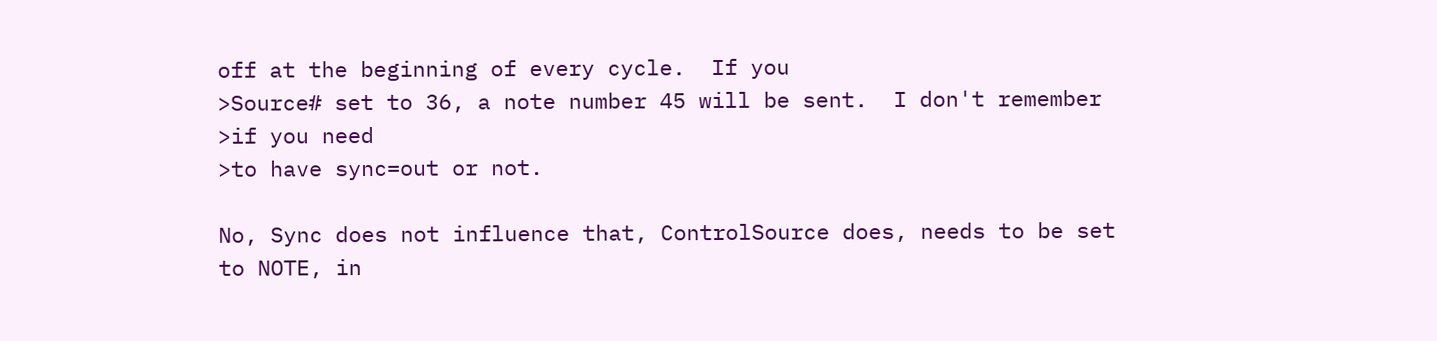off at the beginning of every cycle.  If you
>Source# set to 36, a note number 45 will be sent.  I don't remember
>if you need
>to have sync=out or not.

No, Sync does not influence that, ControlSource does, needs to be set
to NOTE, in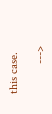this case.

          --->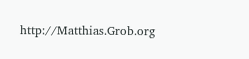http://Matthias.Grob.org